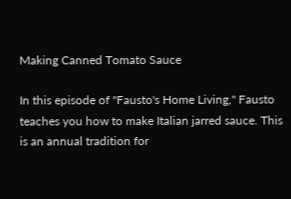Making Canned Tomato Sauce

In this episode of "Fausto's Home Living," Fausto teaches you how to make Italian jarred sauce. This is an annual tradition for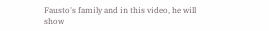Fausto's family and in this video, he will show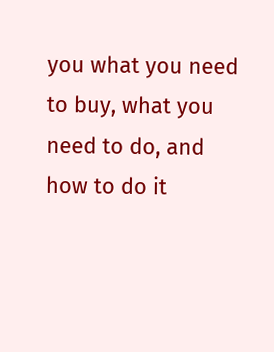you what you need to buy, what you need to do, and how to do it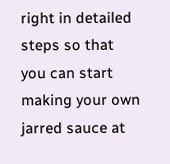right in detailed steps so that you can start making your own jarred sauce at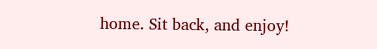home. Sit back, and enjoy!